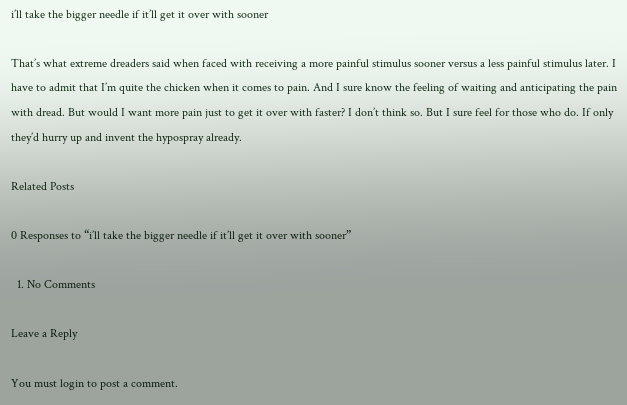i’ll take the bigger needle if it’ll get it over with sooner

That’s what extreme dreaders said when faced with receiving a more painful stimulus sooner versus a less painful stimulus later. I have to admit that I’m quite the chicken when it comes to pain. And I sure know the feeling of waiting and anticipating the pain with dread. But would I want more pain just to get it over with faster? I don’t think so. But I sure feel for those who do. If only they’d hurry up and invent the hypospray already.

Related Posts

0 Responses to “i’ll take the bigger needle if it’ll get it over with sooner”

  1. No Comments

Leave a Reply

You must login to post a comment.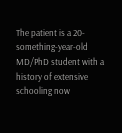The patient is a 20-something-year-old MD/PhD student with a history of extensive schooling now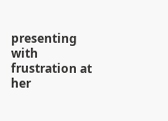presenting with frustration at her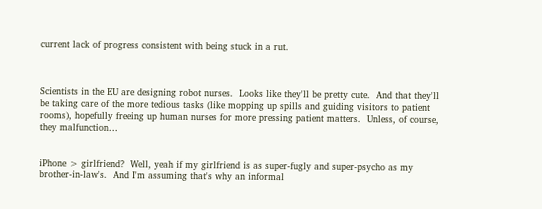current lack of progress consistent with being stuck in a rut.



Scientists in the EU are designing robot nurses.  Looks like they'll be pretty cute.  And that they'll be taking care of the more tedious tasks (like mopping up spills and guiding visitors to patient rooms), hopefully freeing up human nurses for more pressing patient matters.  Unless, of course, they malfunction…


iPhone > girlfriend?  Well, yeah if my girlfriend is as super-fugly and super-psycho as my brother-in-law's.  And I'm assuming that's why an informal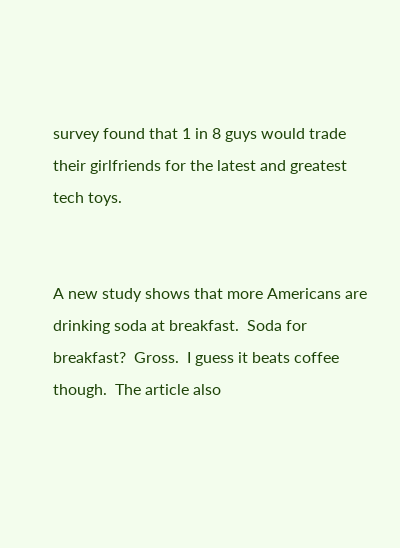survey found that 1 in 8 guys would trade their girlfriends for the latest and greatest tech toys.


A new study shows that more Americans are drinking soda at breakfast.  Soda for breakfast?  Gross.  I guess it beats coffee though.  The article also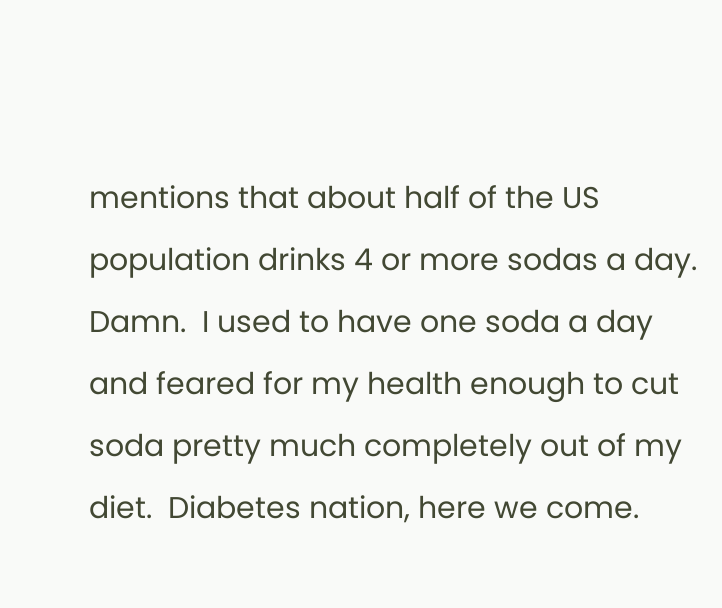mentions that about half of the US population drinks 4 or more sodas a day.  Damn.  I used to have one soda a day and feared for my health enough to cut soda pretty much completely out of my diet.  Diabetes nation, here we come.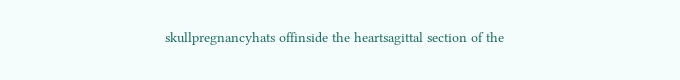skullpregnancyhats offinside the heartsagittal section of the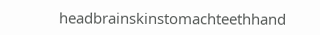headbrainskinstomachteethhand